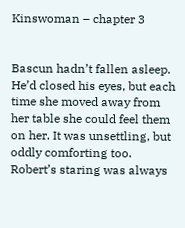Kinswoman – chapter 3


Bascun hadn’t fallen asleep. He’d closed his eyes, but each time she moved away from her table she could feel them on her. It was unsettling, but oddly comforting too. Robert’s staring was always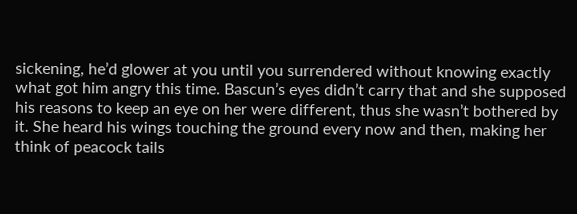sickening, he’d glower at you until you surrendered without knowing exactly what got him angry this time. Bascun’s eyes didn’t carry that and she supposed his reasons to keep an eye on her were different, thus she wasn’t bothered by it. She heard his wings touching the ground every now and then, making her think of peacock tails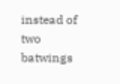instead of two batwings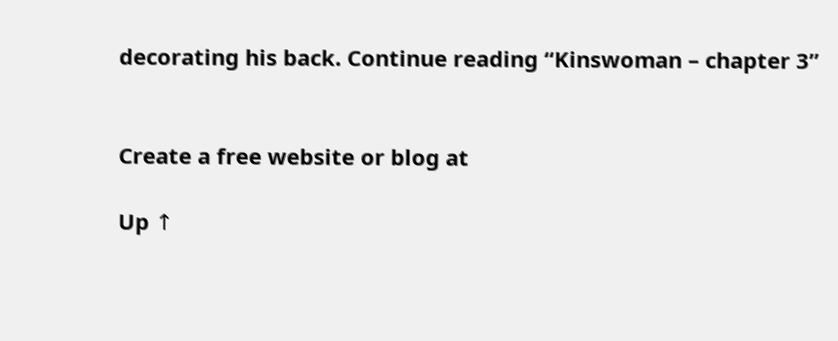decorating his back. Continue reading “Kinswoman – chapter 3”


Create a free website or blog at

Up ↑